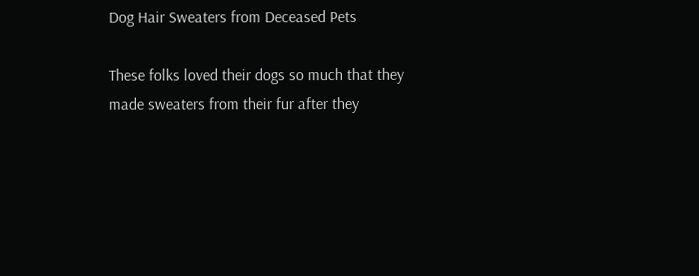Dog Hair Sweaters from Deceased Pets

These folks loved their dogs so much that they made sweaters from their fur after they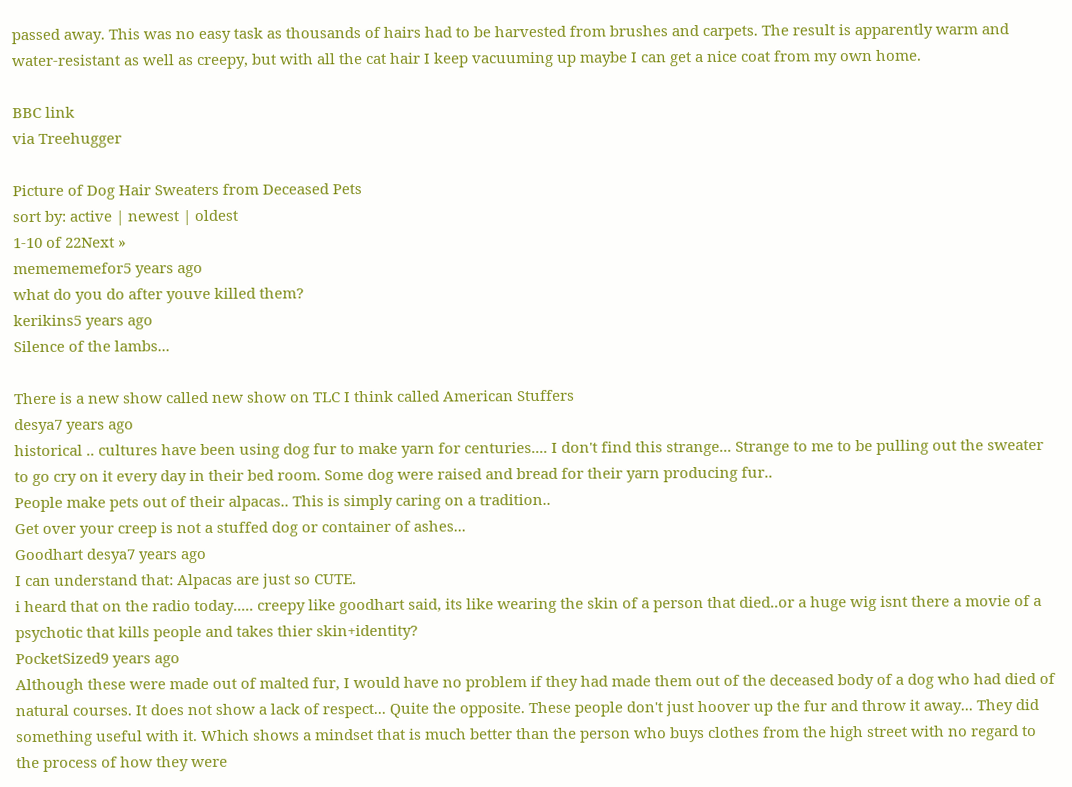passed away. This was no easy task as thousands of hairs had to be harvested from brushes and carpets. The result is apparently warm and water-resistant as well as creepy, but with all the cat hair I keep vacuuming up maybe I can get a nice coat from my own home.

BBC link
via Treehugger

Picture of Dog Hair Sweaters from Deceased Pets
sort by: active | newest | oldest
1-10 of 22Next »
memememefor5 years ago
what do you do after youve killed them?
kerikins5 years ago
Silence of the lambs...

There is a new show called new show on TLC I think called American Stuffers
desya7 years ago
historical .. cultures have been using dog fur to make yarn for centuries.... I don't find this strange... Strange to me to be pulling out the sweater to go cry on it every day in their bed room. Some dog were raised and bread for their yarn producing fur..
People make pets out of their alpacas.. This is simply caring on a tradition..
Get over your creep is not a stuffed dog or container of ashes...
Goodhart desya7 years ago
I can understand that: Alpacas are just so CUTE.
i heard that on the radio today..... creepy like goodhart said, its like wearing the skin of a person that died..or a huge wig isnt there a movie of a psychotic that kills people and takes thier skin+identity?
PocketSized9 years ago
Although these were made out of malted fur, I would have no problem if they had made them out of the deceased body of a dog who had died of natural courses. It does not show a lack of respect... Quite the opposite. These people don't just hoover up the fur and throw it away... They did something useful with it. Which shows a mindset that is much better than the person who buys clothes from the high street with no regard to the process of how they were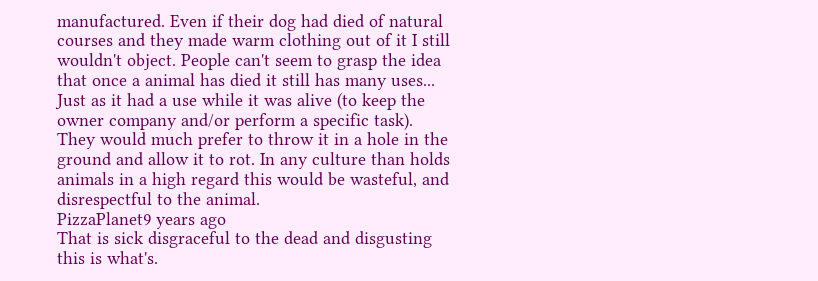manufactured. Even if their dog had died of natural courses and they made warm clothing out of it I still wouldn't object. People can't seem to grasp the idea that once a animal has died it still has many uses... Just as it had a use while it was alive (to keep the owner company and/or perform a specific task). They would much prefer to throw it in a hole in the ground and allow it to rot. In any culture than holds animals in a high regard this would be wasteful, and disrespectful to the animal.
PizzaPlanet9 years ago
That is sick disgraceful to the dead and disgusting this is what's.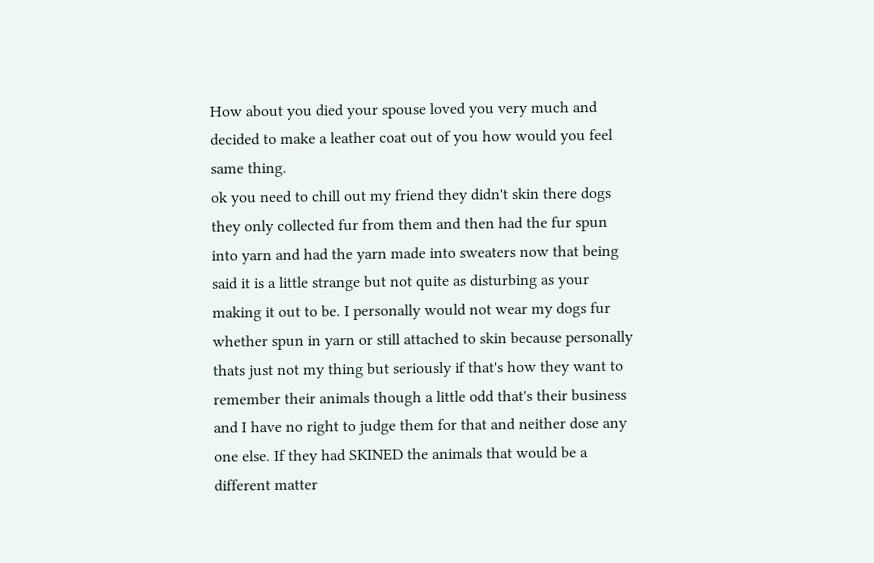How about you died your spouse loved you very much and decided to make a leather coat out of you how would you feel same thing.
ok you need to chill out my friend they didn't skin there dogs they only collected fur from them and then had the fur spun into yarn and had the yarn made into sweaters now that being said it is a little strange but not quite as disturbing as your making it out to be. I personally would not wear my dogs fur whether spun in yarn or still attached to skin because personally thats just not my thing but seriously if that's how they want to remember their animals though a little odd that's their business and I have no right to judge them for that and neither dose any one else. If they had SKINED the animals that would be a different matter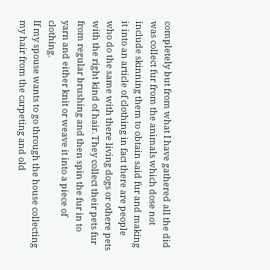completely but from what I have gathered all the did was collect fur from the animals which dose not include skinning them to obtain said fur and making it into an article of clothing in fact there are people who do the same with there living dogs or othere pets with the right kind of hair. They collect their pets fur from regular brushing and then spin the fur in to yarn and either knit or weave it into a piece of clothing.
If my spouse wants to go through the house collecting my hair from the carpeting and old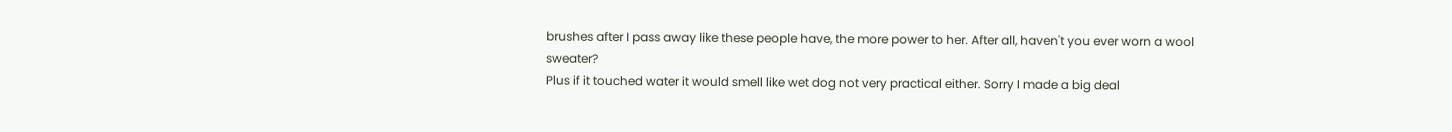brushes after I pass away like these people have, the more power to her. After all, haven't you ever worn a wool sweater?
Plus if it touched water it would smell like wet dog not very practical either. Sorry I made a big deal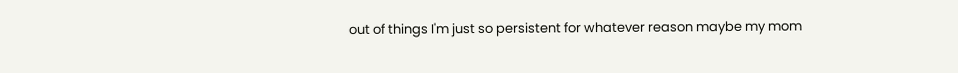out of things I'm just so persistent for whatever reason maybe my mom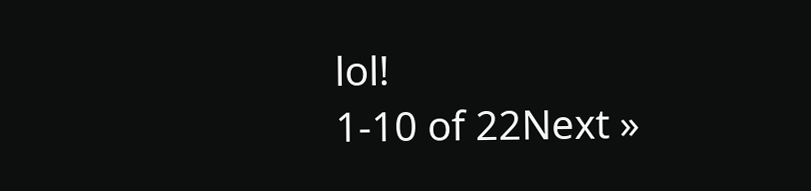lol!
1-10 of 22Next »